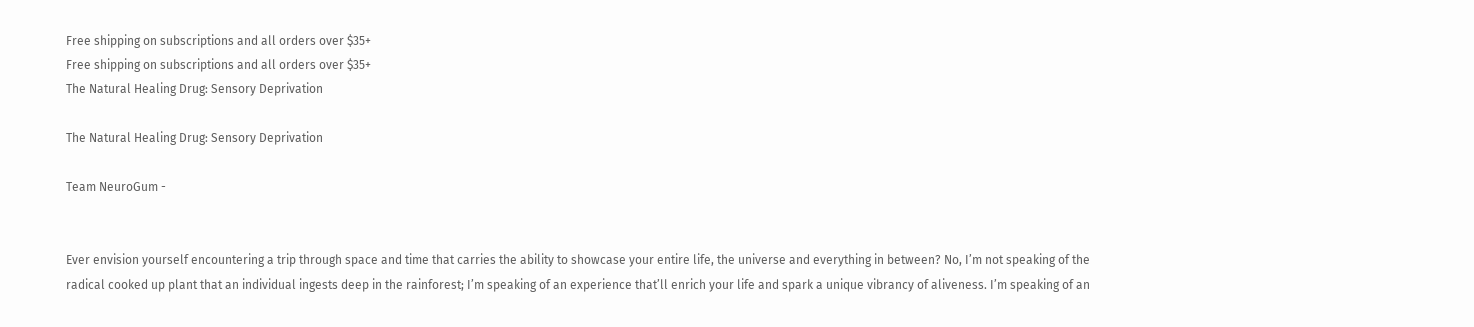Free shipping on subscriptions and all orders over $35+
Free shipping on subscriptions and all orders over $35+
The Natural Healing Drug: Sensory Deprivation

The Natural Healing Drug: Sensory Deprivation

Team NeuroGum -


Ever envision yourself encountering a trip through space and time that carries the ability to showcase your entire life, the universe and everything in between? No, I’m not speaking of the radical cooked up plant that an individual ingests deep in the rainforest; I’m speaking of an experience that’ll enrich your life and spark a unique vibrancy of aliveness. I’m speaking of an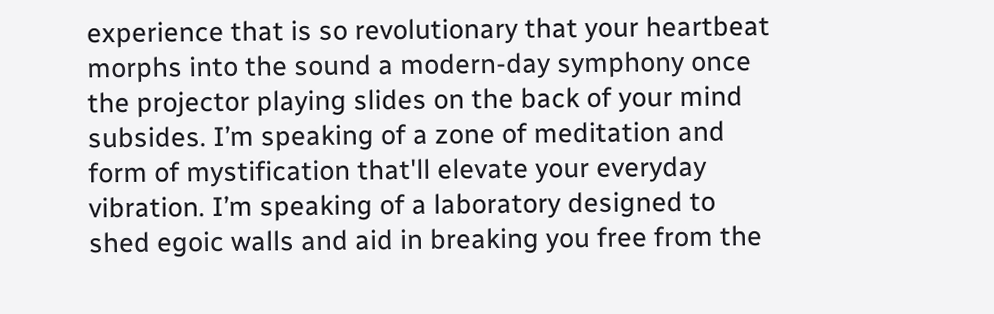experience that is so revolutionary that your heartbeat morphs into the sound a modern-day symphony once the projector playing slides on the back of your mind subsides. I’m speaking of a zone of meditation and form of mystification that'll elevate your everyday vibration. I’m speaking of a laboratory designed to shed egoic walls and aid in breaking you free from the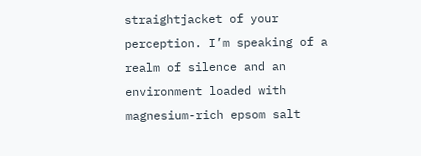straightjacket of your perception. I’m speaking of a realm of silence and an environment loaded with magnesium-rich epsom salt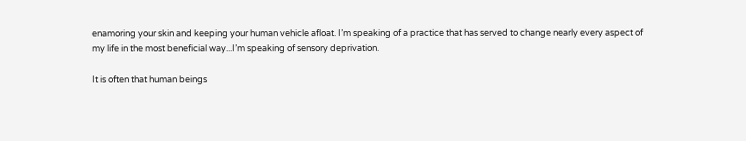enamoring your skin and keeping your human vehicle afloat. I’m speaking of a practice that has served to change nearly every aspect of my life in the most beneficial way...I’m speaking of sensory deprivation.

It is often that human beings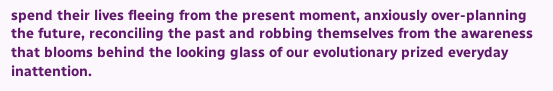spend their lives fleeing from the present moment, anxiously over-planning the future, reconciling the past and robbing themselves from the awareness that blooms behind the looking glass of our evolutionary prized everyday inattention.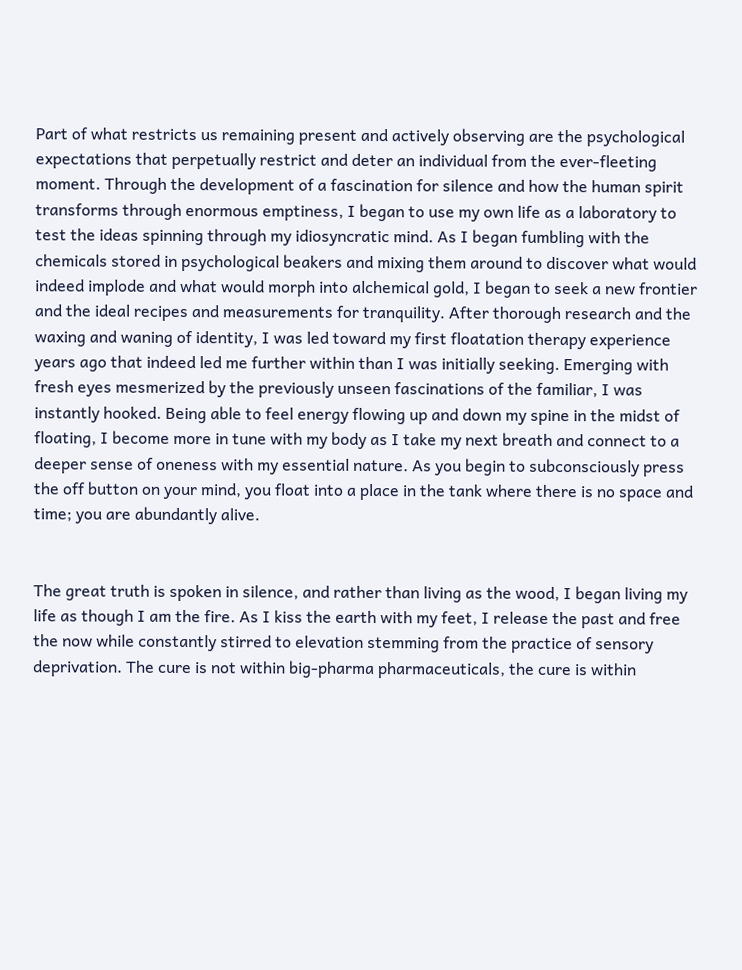Part of what restricts us remaining present and actively observing are the psychological expectations that perpetually restrict and deter an individual from the ever-fleeting moment. Through the development of a fascination for silence and how the human spirit transforms through enormous emptiness, I began to use my own life as a laboratory to test the ideas spinning through my idiosyncratic mind. As I began fumbling with the chemicals stored in psychological beakers and mixing them around to discover what would indeed implode and what would morph into alchemical gold, I began to seek a new frontier and the ideal recipes and measurements for tranquility. After thorough research and the waxing and waning of identity, I was led toward my first floatation therapy experience years ago that indeed led me further within than I was initially seeking. Emerging with fresh eyes mesmerized by the previously unseen fascinations of the familiar, I was instantly hooked. Being able to feel energy flowing up and down my spine in the midst of floating, I become more in tune with my body as I take my next breath and connect to a deeper sense of oneness with my essential nature. As you begin to subconsciously press the off button on your mind, you float into a place in the tank where there is no space and time; you are abundantly alive.


The great truth is spoken in silence, and rather than living as the wood, I began living my life as though I am the fire. As I kiss the earth with my feet, I release the past and free the now while constantly stirred to elevation stemming from the practice of sensory deprivation. The cure is not within big-pharma pharmaceuticals, the cure is within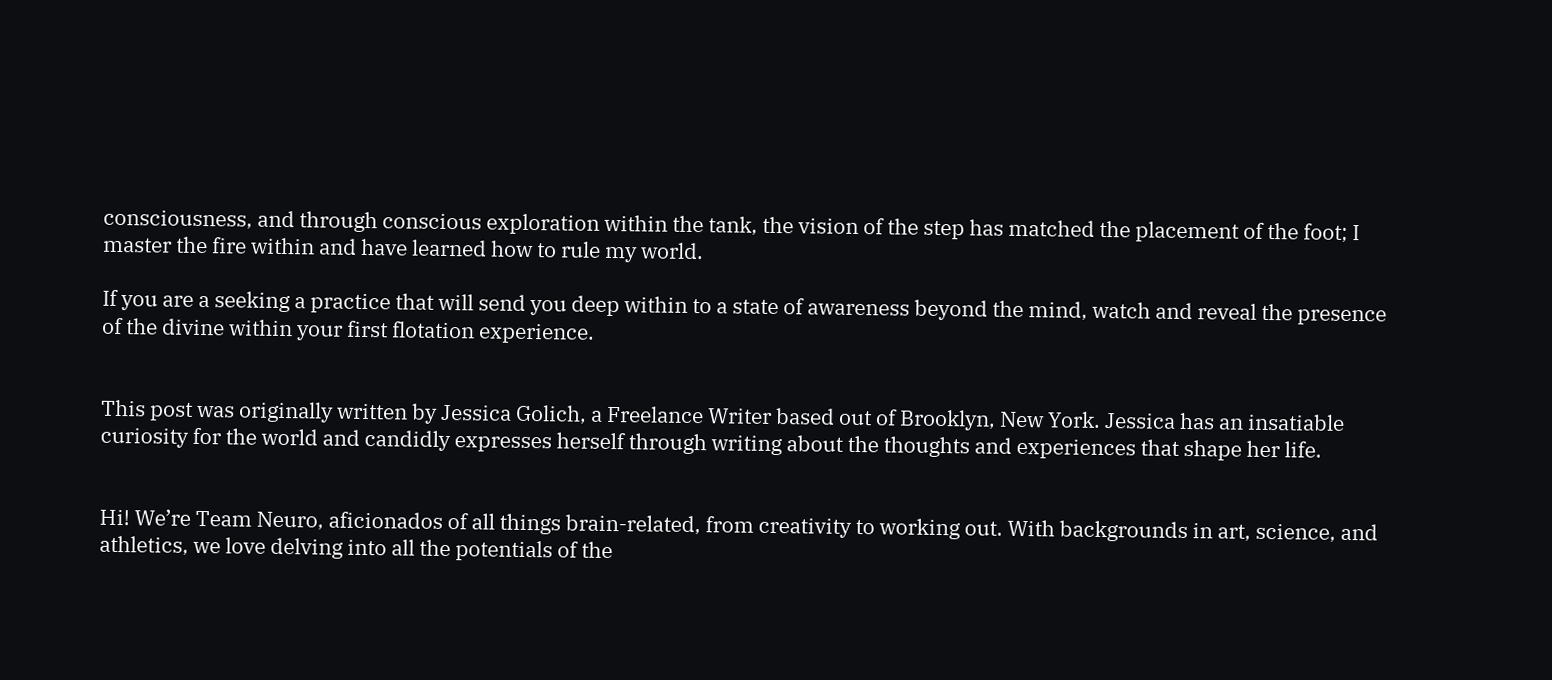consciousness, and through conscious exploration within the tank, the vision of the step has matched the placement of the foot; I master the fire within and have learned how to rule my world.

If you are a seeking a practice that will send you deep within to a state of awareness beyond the mind, watch and reveal the presence of the divine within your first flotation experience.


This post was originally written by Jessica Golich, a Freelance Writer based out of Brooklyn, New York. Jessica has an insatiable curiosity for the world and candidly expresses herself through writing about the thoughts and experiences that shape her life.


Hi! We’re Team Neuro, aficionados of all things brain-related, from creativity to working out. With backgrounds in art, science, and athletics, we love delving into all the potentials of the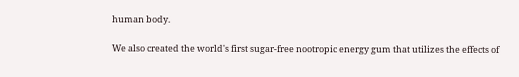human body.

We also created the world's first sugar-free nootropic energy gum that utilizes the effects of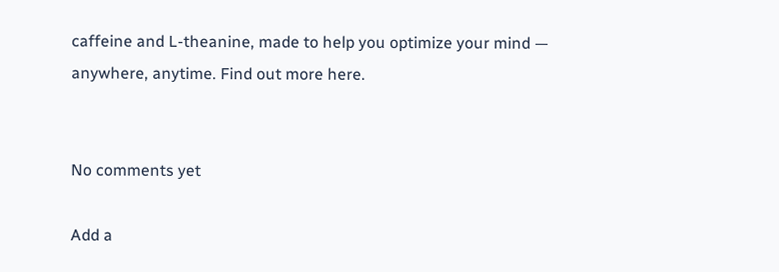caffeine and L-theanine, made to help you optimize your mind — anywhere, anytime. Find out more here.


No comments yet

Add a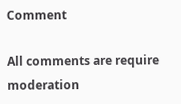Comment

All comments are require moderation